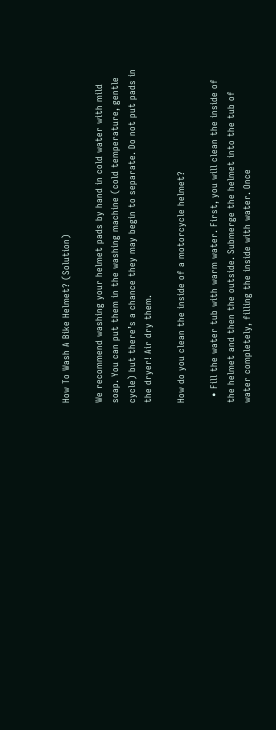How To Wash A Bike Helmet? (Solution)

We recommend washing your helmet pads by hand in cold water with mild soap. You can put them in the washing machine (cold temperature, gentle cycle) but there’s a chance they may begin to separate. Do not put pads in the dryer! Air dry them.

How do you clean the inside of a motorcycle helmet?

  • Fill the water tub with warm water. First, you will clean the inside of the helmet and then the outside. Submerge the helmet into the tub of water completely, filling the inside with water. Once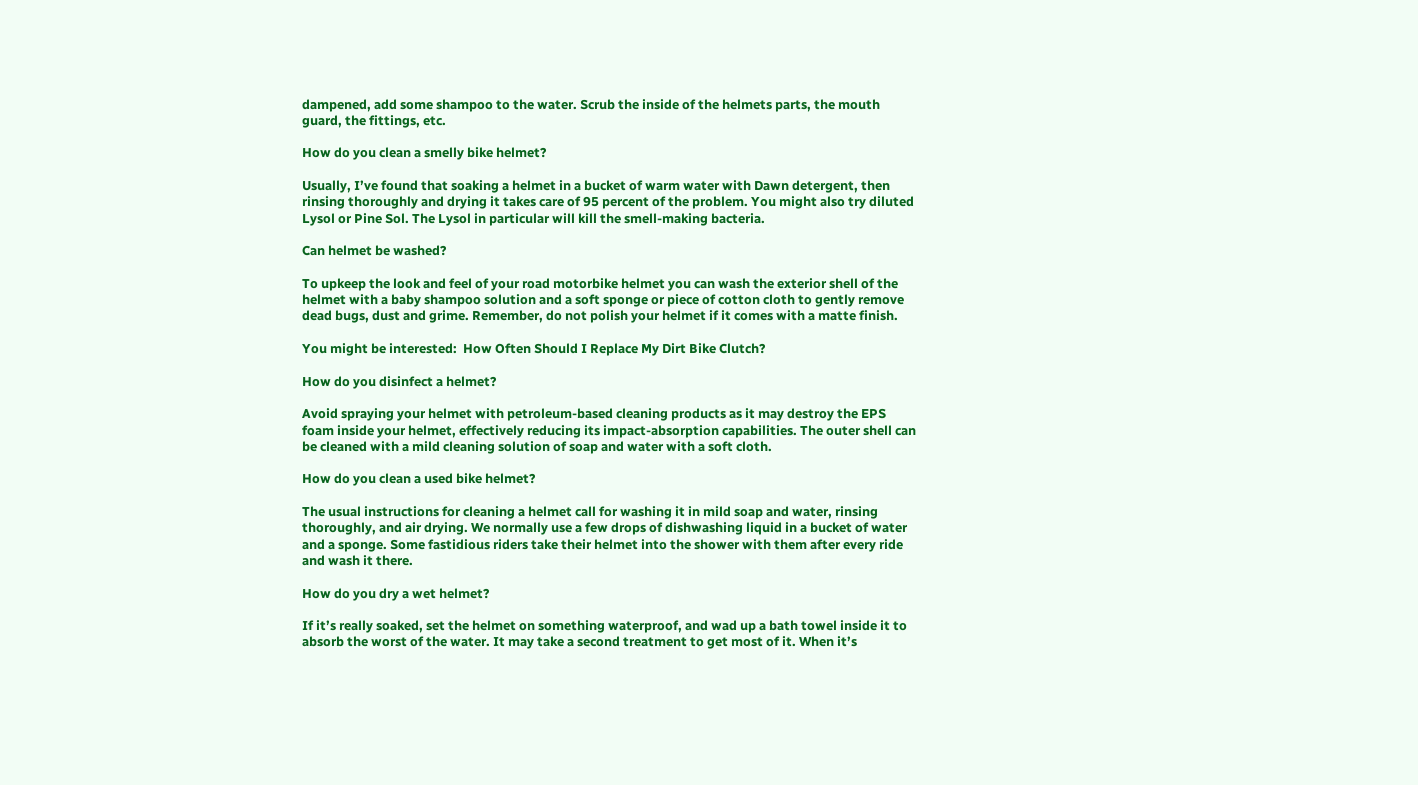dampened, add some shampoo to the water. Scrub the inside of the helmets parts, the mouth guard, the fittings, etc.

How do you clean a smelly bike helmet?

Usually, I’ve found that soaking a helmet in a bucket of warm water with Dawn detergent, then rinsing thoroughly and drying it takes care of 95 percent of the problem. You might also try diluted Lysol or Pine Sol. The Lysol in particular will kill the smell-making bacteria.

Can helmet be washed?

To upkeep the look and feel of your road motorbike helmet you can wash the exterior shell of the helmet with a baby shampoo solution and a soft sponge or piece of cotton cloth to gently remove dead bugs, dust and grime. Remember, do not polish your helmet if it comes with a matte finish.

You might be interested:  How Often Should I Replace My Dirt Bike Clutch?

How do you disinfect a helmet?

Avoid spraying your helmet with petroleum-based cleaning products as it may destroy the EPS foam inside your helmet, effectively reducing its impact-absorption capabilities. The outer shell can be cleaned with a mild cleaning solution of soap and water with a soft cloth.

How do you clean a used bike helmet?

The usual instructions for cleaning a helmet call for washing it in mild soap and water, rinsing thoroughly, and air drying. We normally use a few drops of dishwashing liquid in a bucket of water and a sponge. Some fastidious riders take their helmet into the shower with them after every ride and wash it there.

How do you dry a wet helmet?

If it’s really soaked, set the helmet on something waterproof, and wad up a bath towel inside it to absorb the worst of the water. It may take a second treatment to get most of it. When it’s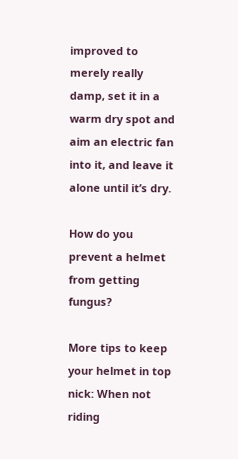improved to merely really damp, set it in a warm dry spot and aim an electric fan into it, and leave it alone until it’s dry.

How do you prevent a helmet from getting fungus?

More tips to keep your helmet in top nick: When not riding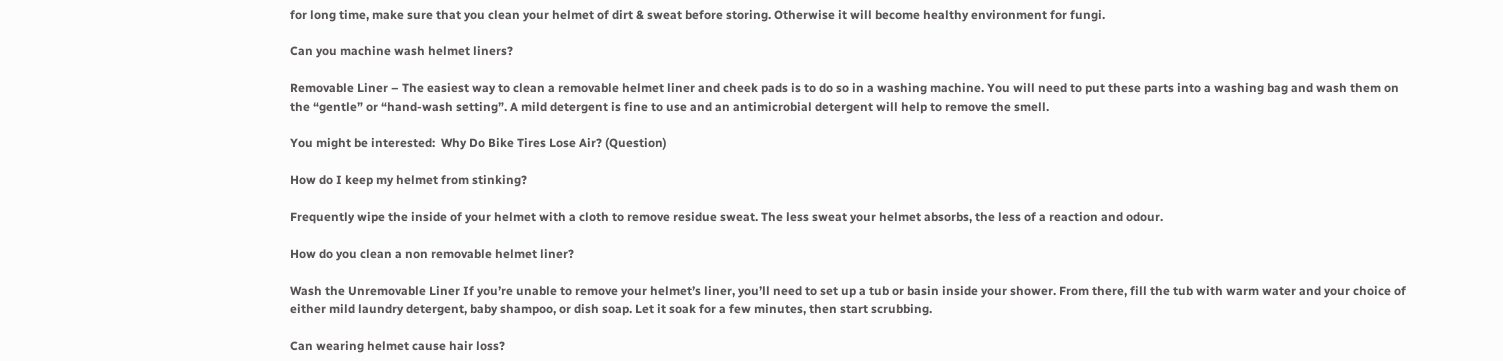for long time, make sure that you clean your helmet of dirt & sweat before storing. Otherwise it will become healthy environment for fungi.

Can you machine wash helmet liners?

Removable Liner – The easiest way to clean a removable helmet liner and cheek pads is to do so in a washing machine. You will need to put these parts into a washing bag and wash them on the “gentle” or “hand-wash setting”. A mild detergent is fine to use and an antimicrobial detergent will help to remove the smell.

You might be interested:  Why Do Bike Tires Lose Air? (Question)

How do I keep my helmet from stinking?

Frequently wipe the inside of your helmet with a cloth to remove residue sweat. The less sweat your helmet absorbs, the less of a reaction and odour.

How do you clean a non removable helmet liner?

Wash the Unremovable Liner If you’re unable to remove your helmet’s liner, you’ll need to set up a tub or basin inside your shower. From there, fill the tub with warm water and your choice of either mild laundry detergent, baby shampoo, or dish soap. Let it soak for a few minutes, then start scrubbing.

Can wearing helmet cause hair loss?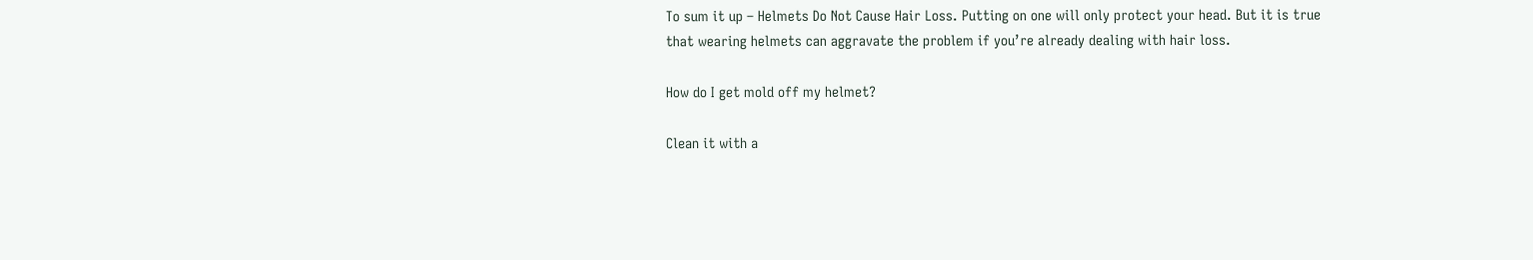To sum it up – Helmets Do Not Cause Hair Loss. Putting on one will only protect your head. But it is true that wearing helmets can aggravate the problem if you’re already dealing with hair loss.

How do I get mold off my helmet?

Clean it with a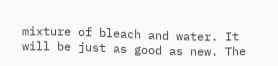mixture of bleach and water. It will be just as good as new. The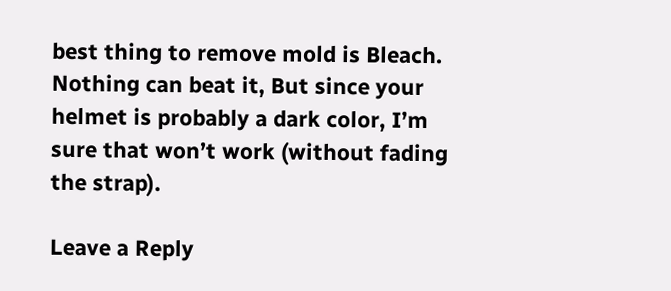best thing to remove mold is Bleach. Nothing can beat it, But since your helmet is probably a dark color, I’m sure that won’t work (without fading the strap).

Leave a Reply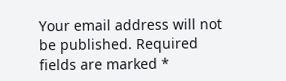Your email address will not be published. Required fields are marked *